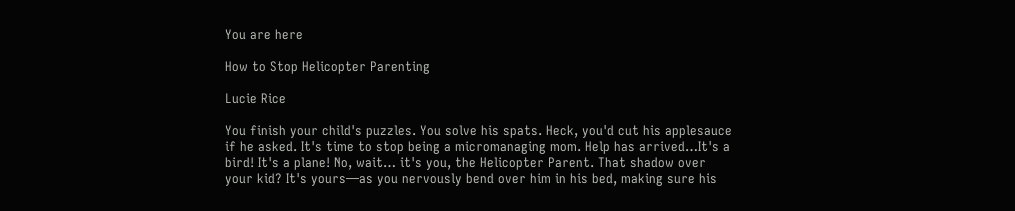You are here

How to Stop Helicopter Parenting

Lucie Rice

You finish your child's puzzles. You solve his spats. Heck, you'd cut his applesauce if he asked. It's time to stop being a micromanaging mom. Help has arrived…It's a bird! It's a plane! No, wait… it's you, the Helicopter Parent. That shadow over your kid? It's yours—as you nervously bend over him in his bed, making sure his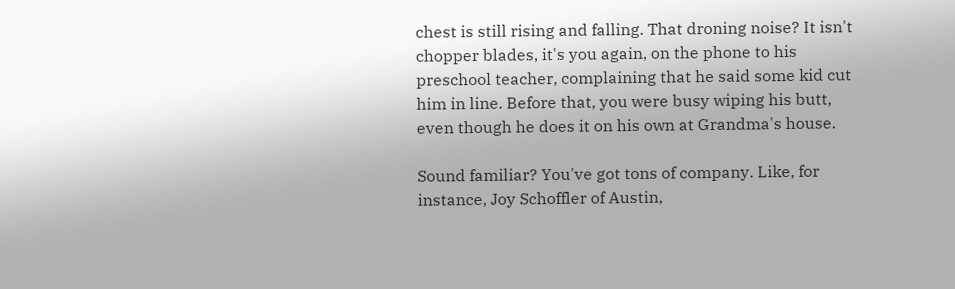chest is still rising and falling. That droning noise? It isn't chopper blades, it's you again, on the phone to his preschool teacher, complaining that he said some kid cut him in line. Before that, you were busy wiping his butt, even though he does it on his own at Grandma's house.

Sound familiar? You've got tons of company. Like, for instance, Joy Schoffler of Austin,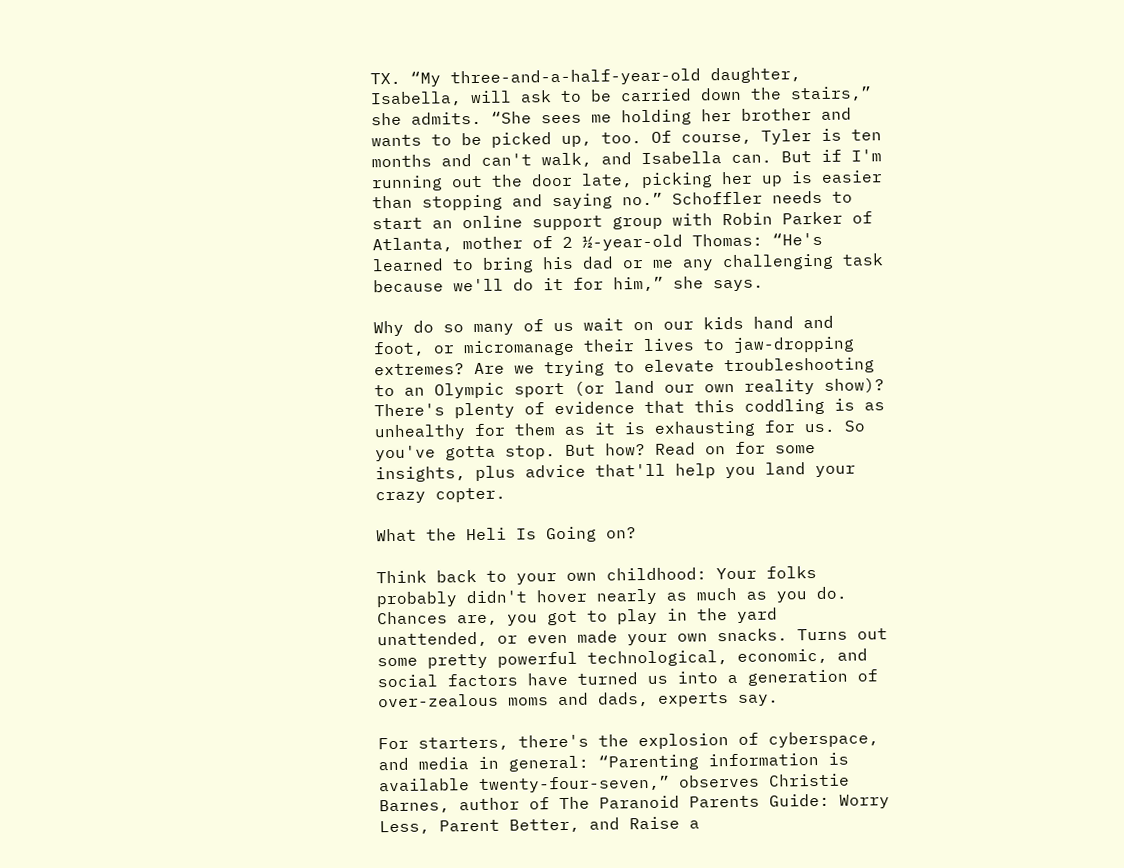TX. “My three-and-a-half-year-old daughter, Isabella, will ask to be carried down the stairs,” she admits. “She sees me holding her brother and wants to be picked up, too. Of course, Tyler is ten months and can't walk, and Isabella can. But if I'm running out the door late, picking her up is easier than stopping and saying no.” Schoffler needs to start an online support group with Robin Parker of Atlanta, mother of 2 ½-year-old Thomas: “He's learned to bring his dad or me any challenging task because we'll do it for him,” she says.

Why do so many of us wait on our kids hand and foot, or micromanage their lives to jaw-dropping extremes? Are we trying to elevate troubleshooting to an Olympic sport (or land our own reality show)? There's plenty of evidence that this coddling is as unhealthy for them as it is exhausting for us. So you've gotta stop. But how? Read on for some insights, plus advice that'll help you land your crazy copter.

What the Heli Is Going on?

Think back to your own childhood: Your folks probably didn't hover nearly as much as you do. Chances are, you got to play in the yard unattended, or even made your own snacks. Turns out some pretty powerful technological, economic, and social factors have turned us into a generation of over-zealous moms and dads, experts say.

For starters, there's the explosion of cyberspace, and media in general: “Parenting information is available twenty-four-seven,” observes Christie Barnes, author of The Paranoid Parents Guide: Worry Less, Parent Better, and Raise a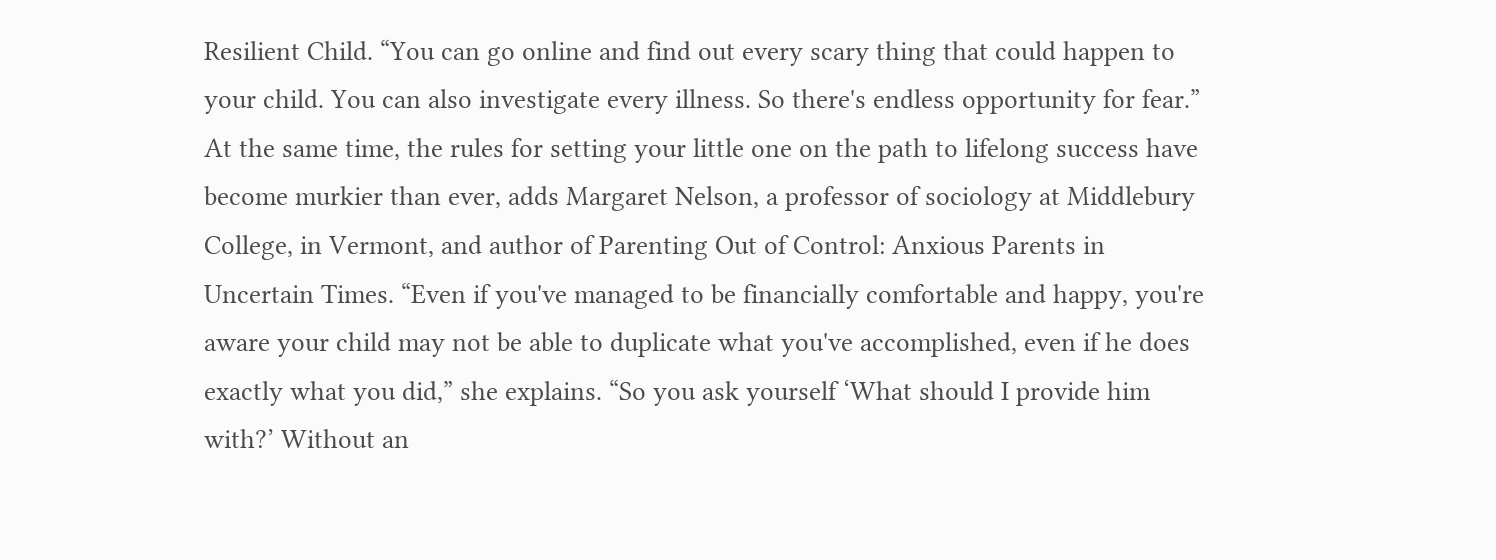Resilient Child. “You can go online and find out every scary thing that could happen to your child. You can also investigate every illness. So there's endless opportunity for fear.” At the same time, the rules for setting your little one on the path to lifelong success have become murkier than ever, adds Margaret Nelson, a professor of sociology at Middlebury College, in Vermont, and author of Parenting Out of Control: Anxious Parents in Uncertain Times. “Even if you've managed to be financially comfortable and happy, you're aware your child may not be able to duplicate what you've accomplished, even if he does exactly what you did,” she explains. “So you ask yourself ‘What should I provide him with?’ Without an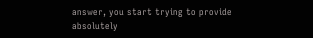answer, you start trying to provide absolutely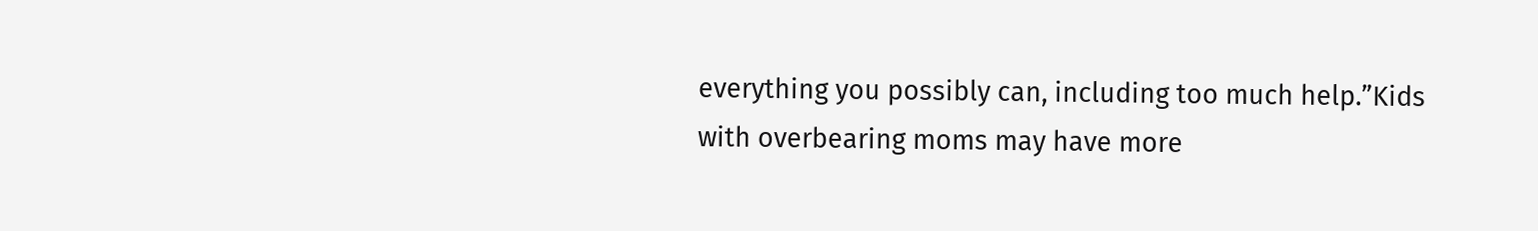everything you possibly can, including too much help.”Kids with overbearing moms may have more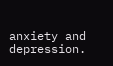anxiety and depression.